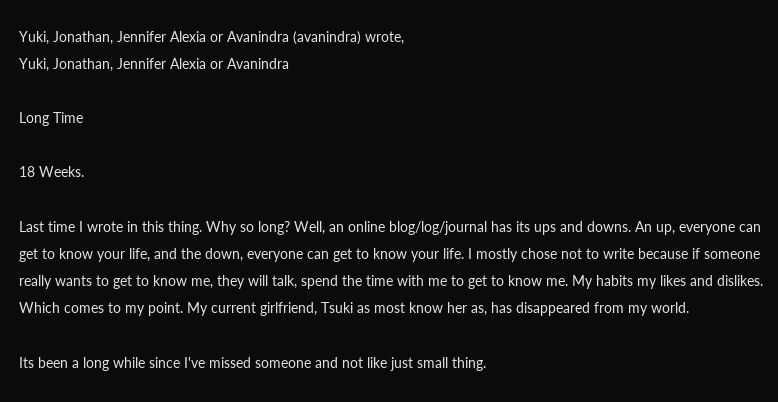Yuki, Jonathan, Jennifer Alexia or Avanindra (avanindra) wrote,
Yuki, Jonathan, Jennifer Alexia or Avanindra

Long Time

18 Weeks.

Last time I wrote in this thing. Why so long? Well, an online blog/log/journal has its ups and downs. An up, everyone can get to know your life, and the down, everyone can get to know your life. I mostly chose not to write because if someone really wants to get to know me, they will talk, spend the time with me to get to know me. My habits my likes and dislikes. Which comes to my point. My current girlfriend, Tsuki as most know her as, has disappeared from my world.

Its been a long while since I've missed someone and not like just small thing.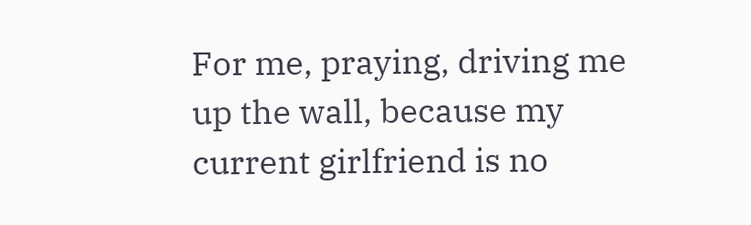For me, praying, driving me up the wall, because my current girlfriend is no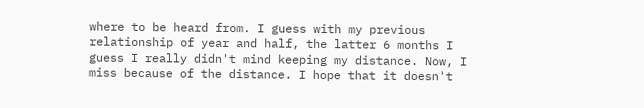where to be heard from. I guess with my previous relationship of year and half, the latter 6 months I guess I really didn't mind keeping my distance. Now, I miss because of the distance. I hope that it doesn't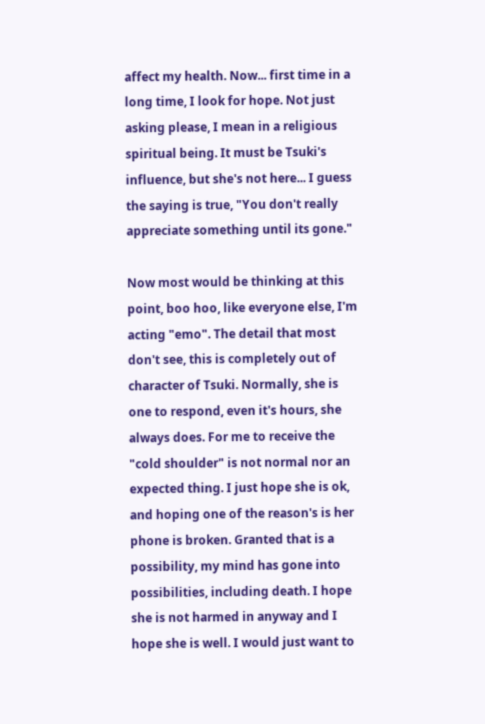affect my health. Now... first time in a long time, I look for hope. Not just asking please, I mean in a religious spiritual being. It must be Tsuki's influence, but she's not here... I guess the saying is true, "You don't really appreciate something until its gone."

Now most would be thinking at this point, boo hoo, like everyone else, I'm acting "emo". The detail that most don't see, this is completely out of character of Tsuki. Normally, she is one to respond, even it's hours, she always does. For me to receive the "cold shoulder" is not normal nor an expected thing. I just hope she is ok, and hoping one of the reason's is her phone is broken. Granted that is a possibility, my mind has gone into possibilities, including death. I hope she is not harmed in anyway and I hope she is well. I would just want to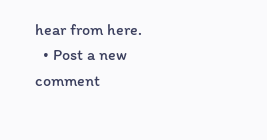hear from here.
  • Post a new comment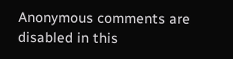Anonymous comments are disabled in this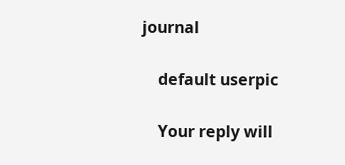journal

    default userpic

    Your reply will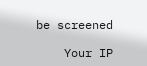be screened

    Your IP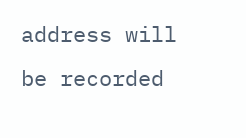address will be recorded